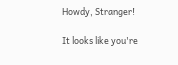Howdy, Stranger!

It looks like you're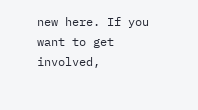new here. If you want to get involved,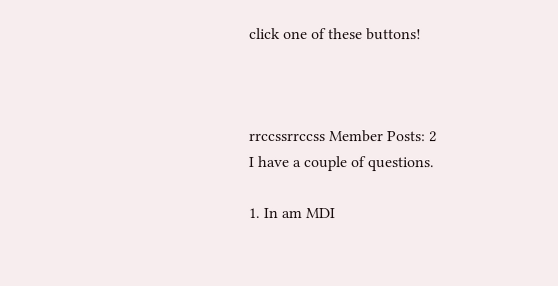click one of these buttons!



rrccssrrccss Member Posts: 2
I have a couple of questions.

1. In am MDI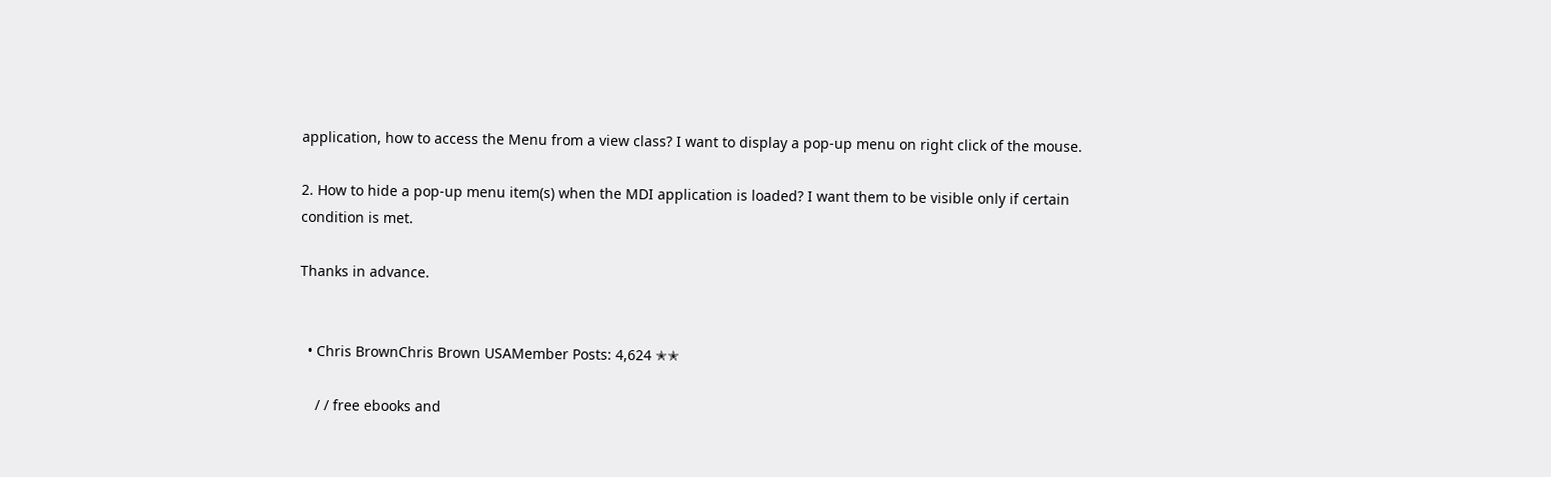application, how to access the Menu from a view class? I want to display a pop-up menu on right click of the mouse.

2. How to hide a pop-up menu item(s) when the MDI application is loaded? I want them to be visible only if certain condition is met.

Thanks in advance.


  • Chris BrownChris Brown USAMember Posts: 4,624 ✭✭

    / / free ebooks and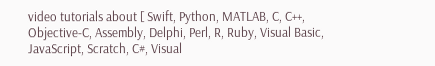video tutorials about [ Swift, Python, MATLAB, C, C++, Objective-C, Assembly, Delphi, Perl, R, Ruby, Visual Basic, JavaScript, Scratch, C#, Visual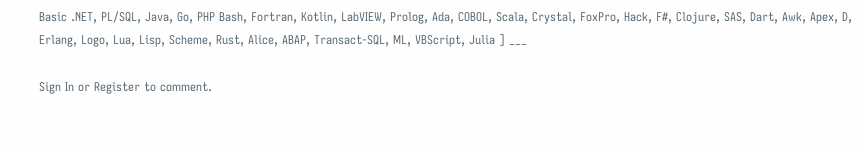Basic .NET, PL/SQL, Java, Go, PHP Bash, Fortran, Kotlin, LabVIEW, Prolog, Ada, COBOL, Scala, Crystal, FoxPro, Hack, F#, Clojure, SAS, Dart, Awk, Apex, D, Erlang, Logo, Lua, Lisp, Scheme, Rust, Alice, ABAP, Transact-SQL, ML, VBScript, Julia ] ___

Sign In or Register to comment.